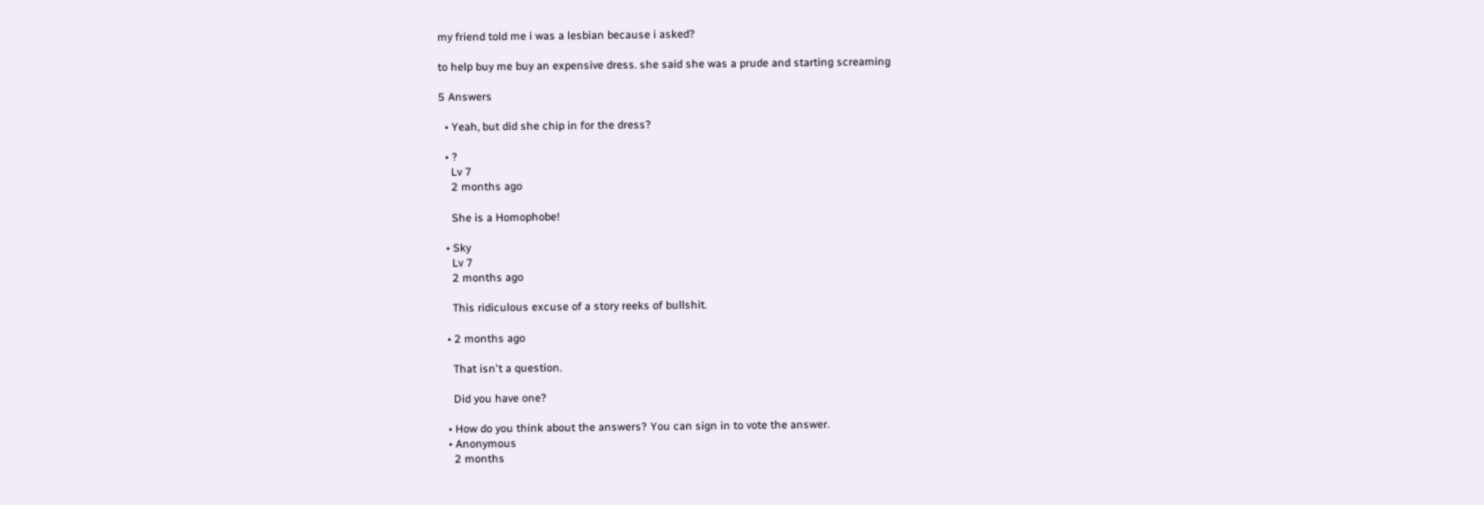my friend told me i was a lesbian because i asked?

to help buy me buy an expensive dress. she said she was a prude and starting screaming

5 Answers

  • Yeah, but did she chip in for the dress?

  • ?
    Lv 7
    2 months ago

    She is a Homophobe!

  • Sky
    Lv 7
    2 months ago

    This ridiculous excuse of a story reeks of bullshit.

  • 2 months ago

    That isn't a question.

    Did you have one?

  • How do you think about the answers? You can sign in to vote the answer.
  • Anonymous
    2 months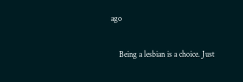ago

    Being a lesbian is a choice. Just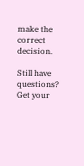make the correct decision.

Still have questions? Get your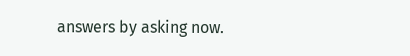answers by asking now.